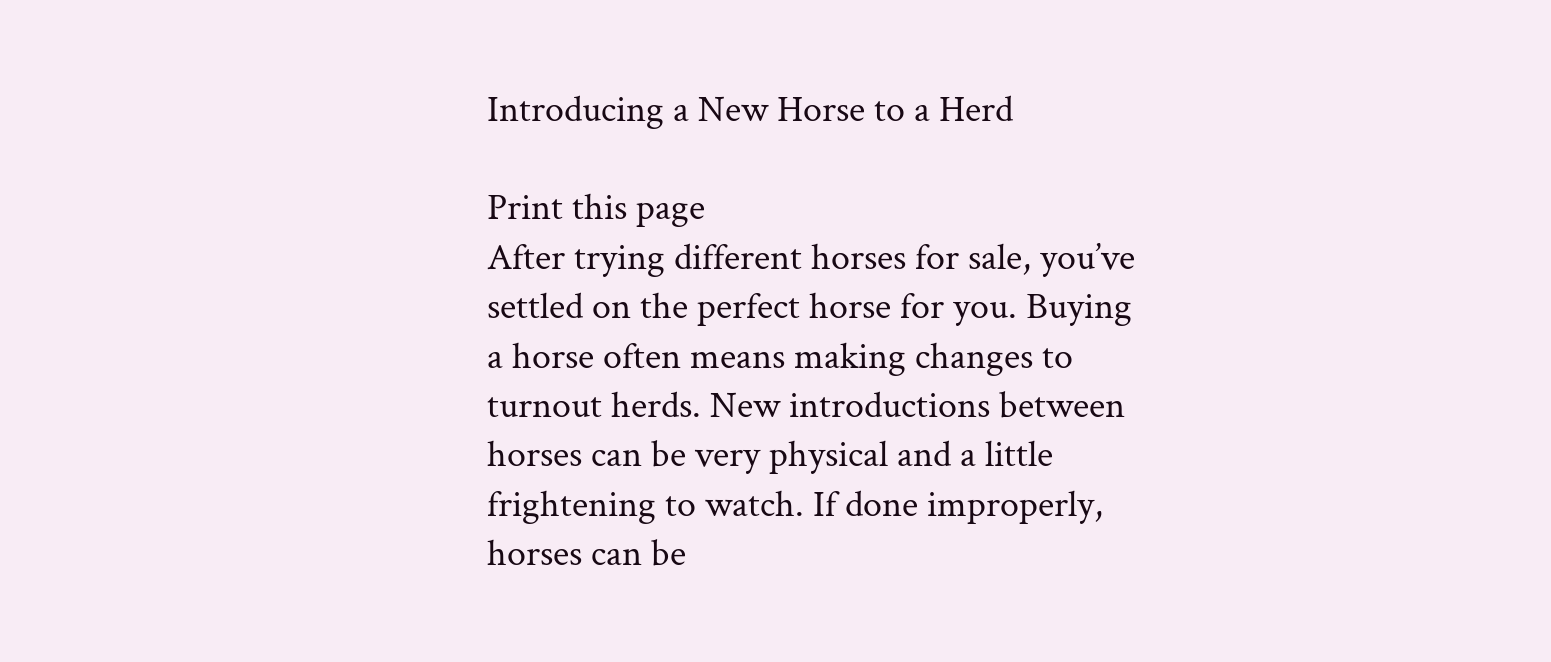Introducing a New Horse to a Herd

Print this page
After trying different horses for sale, you’ve settled on the perfect horse for you. Buying a horse often means making changes to turnout herds. New introductions between horses can be very physical and a little frightening to watch. If done improperly, horses can be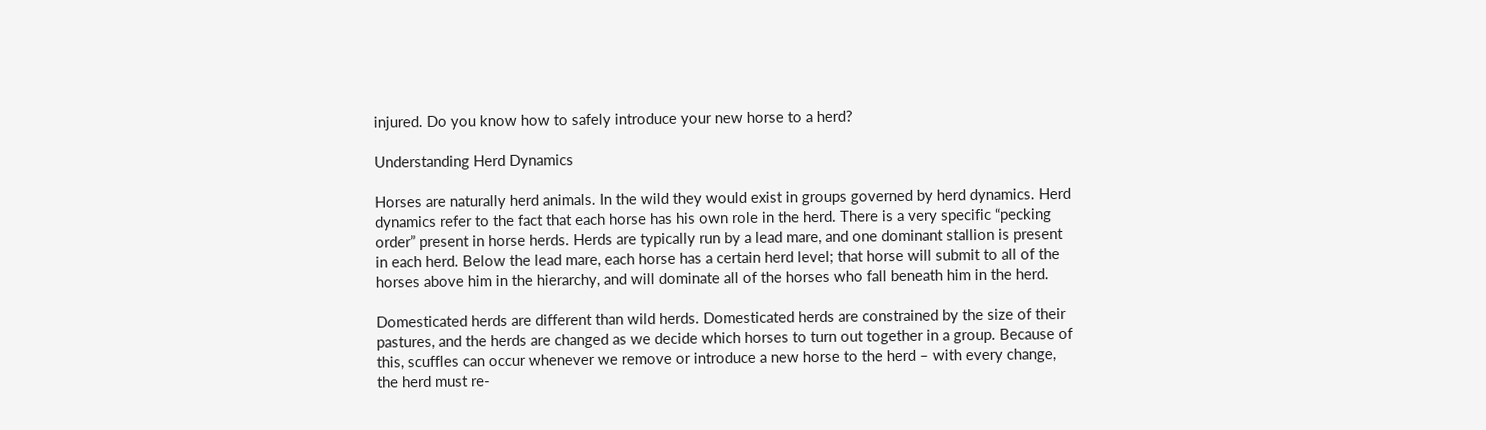injured. Do you know how to safely introduce your new horse to a herd?

Understanding Herd Dynamics

Horses are naturally herd animals. In the wild they would exist in groups governed by herd dynamics. Herd dynamics refer to the fact that each horse has his own role in the herd. There is a very specific “pecking order” present in horse herds. Herds are typically run by a lead mare, and one dominant stallion is present in each herd. Below the lead mare, each horse has a certain herd level; that horse will submit to all of the horses above him in the hierarchy, and will dominate all of the horses who fall beneath him in the herd.

Domesticated herds are different than wild herds. Domesticated herds are constrained by the size of their pastures, and the herds are changed as we decide which horses to turn out together in a group. Because of this, scuffles can occur whenever we remove or introduce a new horse to the herd – with every change, the herd must re-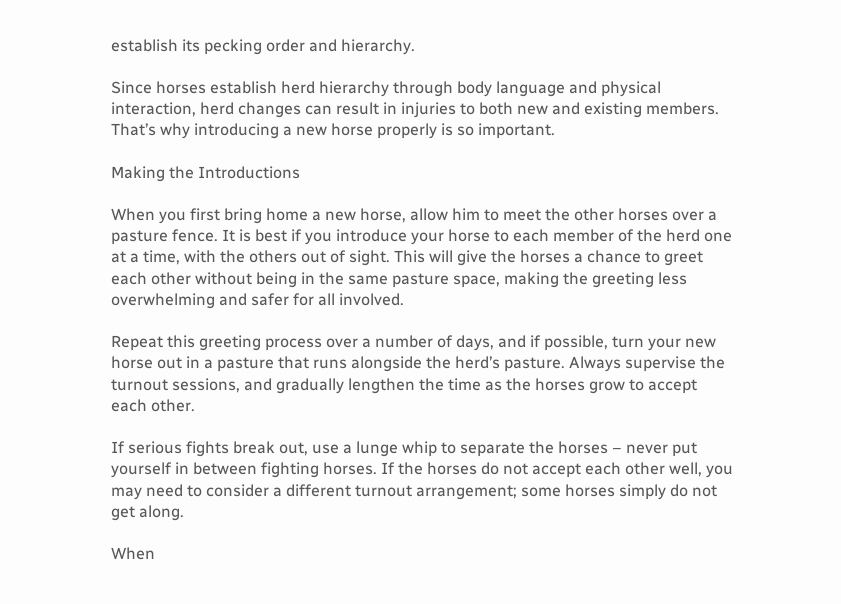establish its pecking order and hierarchy.

Since horses establish herd hierarchy through body language and physical interaction, herd changes can result in injuries to both new and existing members. That’s why introducing a new horse properly is so important.

Making the Introductions

When you first bring home a new horse, allow him to meet the other horses over a pasture fence. It is best if you introduce your horse to each member of the herd one at a time, with the others out of sight. This will give the horses a chance to greet each other without being in the same pasture space, making the greeting less overwhelming and safer for all involved.

Repeat this greeting process over a number of days, and if possible, turn your new horse out in a pasture that runs alongside the herd’s pasture. Always supervise the turnout sessions, and gradually lengthen the time as the horses grow to accept each other.

If serious fights break out, use a lunge whip to separate the horses – never put yourself in between fighting horses. If the horses do not accept each other well, you may need to consider a different turnout arrangement; some horses simply do not get along.

When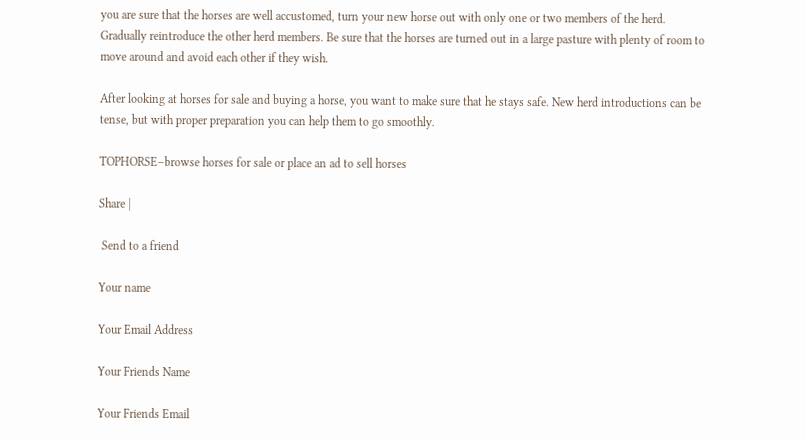you are sure that the horses are well accustomed, turn your new horse out with only one or two members of the herd. Gradually reintroduce the other herd members. Be sure that the horses are turned out in a large pasture with plenty of room to move around and avoid each other if they wish.

After looking at horses for sale and buying a horse, you want to make sure that he stays safe. New herd introductions can be tense, but with proper preparation you can help them to go smoothly.

TOPHORSE–browse horses for sale or place an ad to sell horses

Share |

 Send to a friend

Your name

Your Email Address

Your Friends Name

Your Friends Email